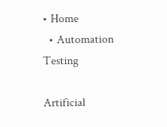• Home
  • Automation Testing

Artificial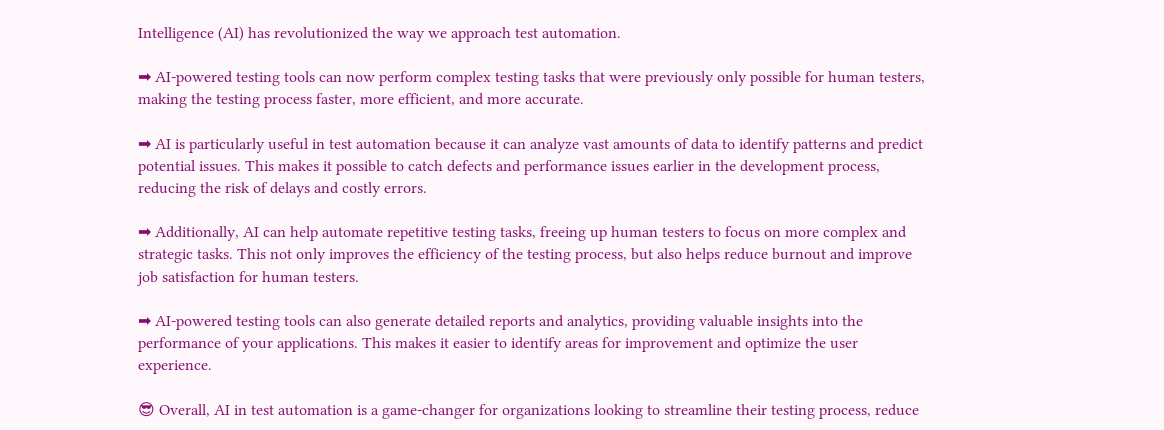Intelligence (AI) has revolutionized the way we approach test automation.

➡ AI-powered testing tools can now perform complex testing tasks that were previously only possible for human testers, making the testing process faster, more efficient, and more accurate.

➡ AI is particularly useful in test automation because it can analyze vast amounts of data to identify patterns and predict potential issues. This makes it possible to catch defects and performance issues earlier in the development process, reducing the risk of delays and costly errors.

➡ Additionally, AI can help automate repetitive testing tasks, freeing up human testers to focus on more complex and strategic tasks. This not only improves the efficiency of the testing process, but also helps reduce burnout and improve job satisfaction for human testers.

➡ AI-powered testing tools can also generate detailed reports and analytics, providing valuable insights into the performance of your applications. This makes it easier to identify areas for improvement and optimize the user experience.

😎 Overall, AI in test automation is a game-changer for organizations looking to streamline their testing process, reduce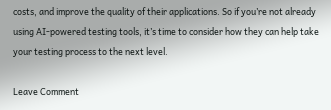costs, and improve the quality of their applications. So if you’re not already using AI-powered testing tools, it’s time to consider how they can help take your testing process to the next level.

Leave Comment